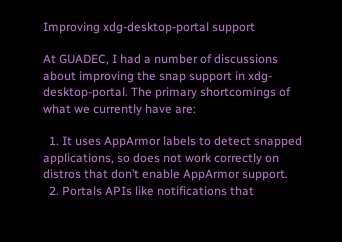Improving xdg-desktop-portal support

At GUADEC, I had a number of discussions about improving the snap support in xdg-desktop-portal. The primary shortcomings of what we currently have are:

  1. It uses AppArmor labels to detect snapped applications, so does not work correctly on distros that don’t enable AppArmor support.
  2. Portals APIs like notifications that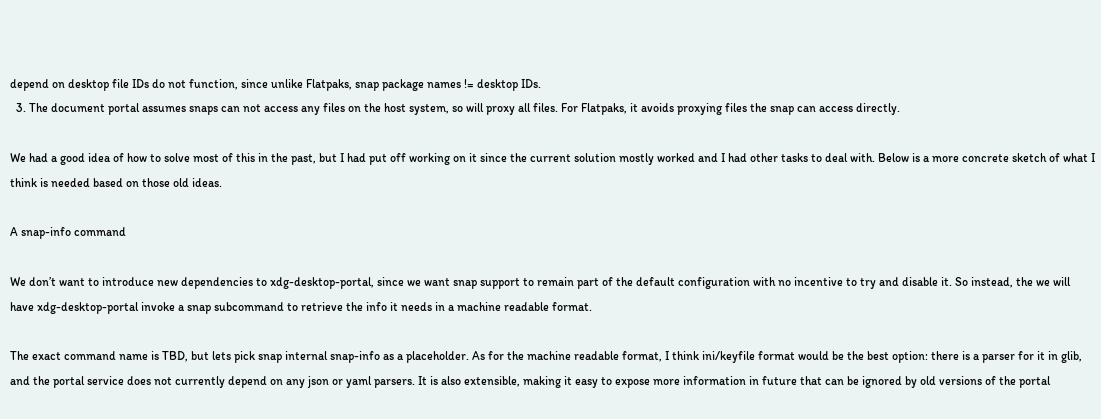depend on desktop file IDs do not function, since unlike Flatpaks, snap package names != desktop IDs.
  3. The document portal assumes snaps can not access any files on the host system, so will proxy all files. For Flatpaks, it avoids proxying files the snap can access directly.

We had a good idea of how to solve most of this in the past, but I had put off working on it since the current solution mostly worked and I had other tasks to deal with. Below is a more concrete sketch of what I think is needed based on those old ideas.

A snap-info command

We don’t want to introduce new dependencies to xdg-desktop-portal, since we want snap support to remain part of the default configuration with no incentive to try and disable it. So instead, the we will have xdg-desktop-portal invoke a snap subcommand to retrieve the info it needs in a machine readable format.

The exact command name is TBD, but lets pick snap internal snap-info as a placeholder. As for the machine readable format, I think ini/keyfile format would be the best option: there is a parser for it in glib, and the portal service does not currently depend on any json or yaml parsers. It is also extensible, making it easy to expose more information in future that can be ignored by old versions of the portal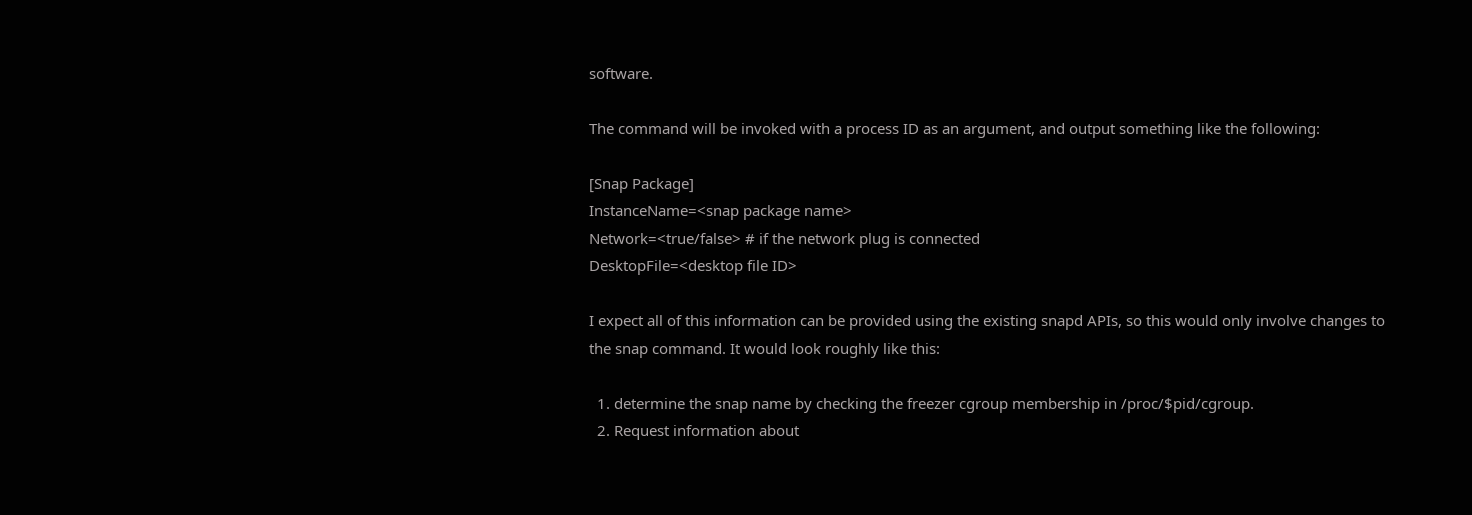software.

The command will be invoked with a process ID as an argument, and output something like the following:

[Snap Package]
InstanceName=<snap package name>
Network=<true/false> # if the network plug is connected
DesktopFile=<desktop file ID>

I expect all of this information can be provided using the existing snapd APIs, so this would only involve changes to the snap command. It would look roughly like this:

  1. determine the snap name by checking the freezer cgroup membership in /proc/$pid/cgroup.
  2. Request information about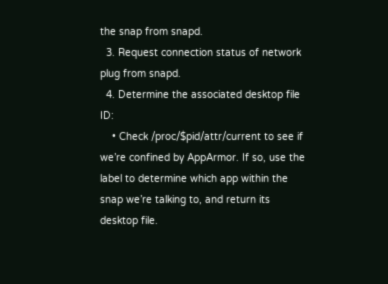the snap from snapd.
  3. Request connection status of network plug from snapd.
  4. Determine the associated desktop file ID:
    • Check /proc/$pid/attr/current to see if we’re confined by AppArmor. If so, use the label to determine which app within the snap we’re talking to, and return its desktop file.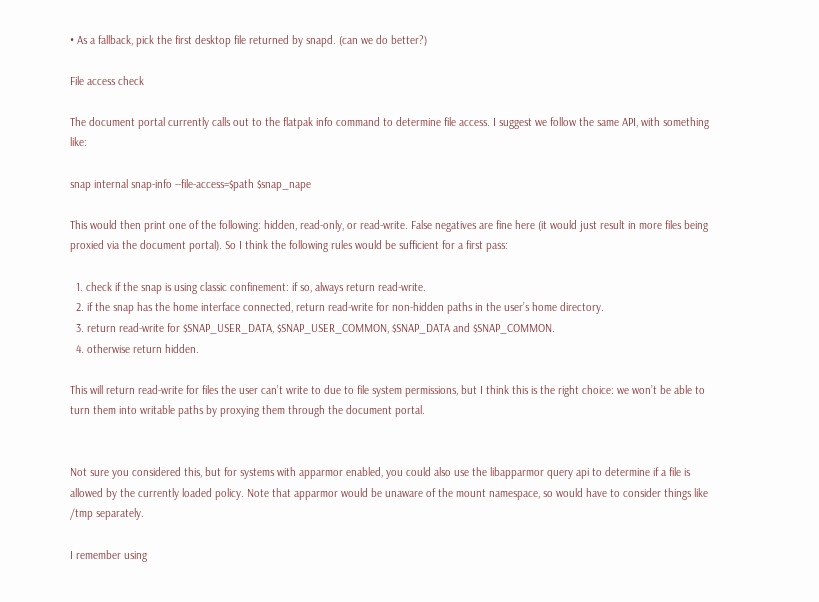• As a fallback, pick the first desktop file returned by snapd. (can we do better?)

File access check

The document portal currently calls out to the flatpak info command to determine file access. I suggest we follow the same API, with something like:

snap internal snap-info --file-access=$path $snap_nape

This would then print one of the following: hidden, read-only, or read-write. False negatives are fine here (it would just result in more files being proxied via the document portal). So I think the following rules would be sufficient for a first pass:

  1. check if the snap is using classic confinement: if so, always return read-write.
  2. if the snap has the home interface connected, return read-write for non-hidden paths in the user’s home directory.
  3. return read-write for $SNAP_USER_DATA, $SNAP_USER_COMMON, $SNAP_DATA and $SNAP_COMMON.
  4. otherwise return hidden.

This will return read-write for files the user can’t write to due to file system permissions, but I think this is the right choice: we won’t be able to turn them into writable paths by proxying them through the document portal.


Not sure you considered this, but for systems with apparmor enabled, you could also use the libapparmor query api to determine if a file is allowed by the currently loaded policy. Note that apparmor would be unaware of the mount namespace, so would have to consider things like /tmp separately.

I remember using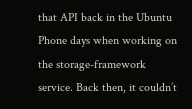that API back in the Ubuntu Phone days when working on the storage-framework service. Back then, it couldn’t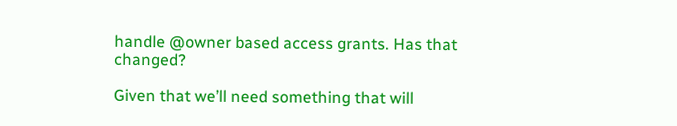handle @owner based access grants. Has that changed?

Given that we’ll need something that will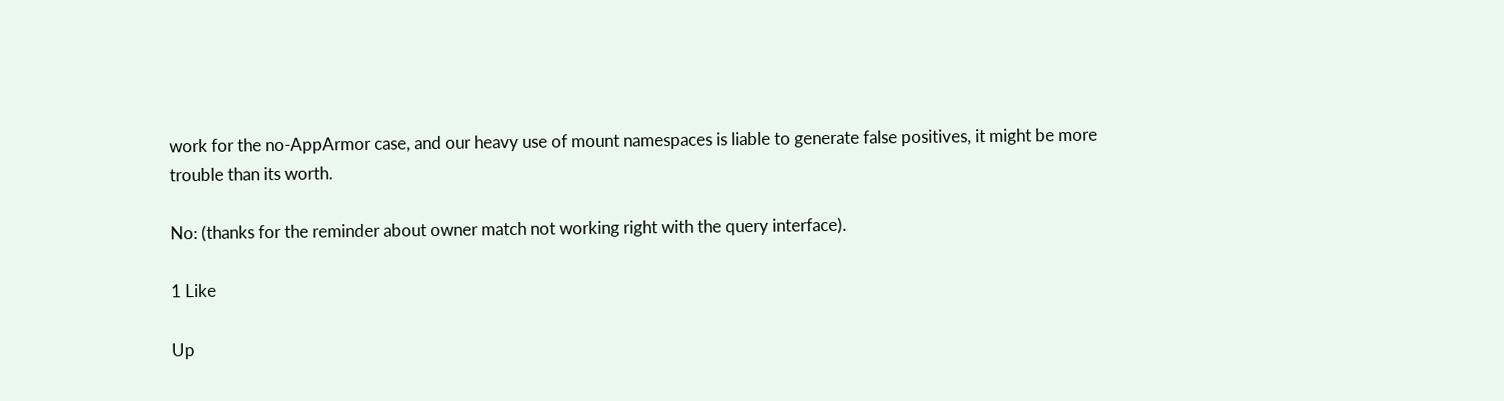work for the no-AppArmor case, and our heavy use of mount namespaces is liable to generate false positives, it might be more trouble than its worth.

No: (thanks for the reminder about owner match not working right with the query interface).

1 Like

Up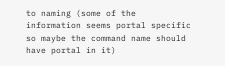to naming (some of the information seems portal specific so maybe the command name should have portal in it)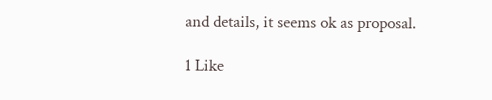and details, it seems ok as proposal.

1 Like